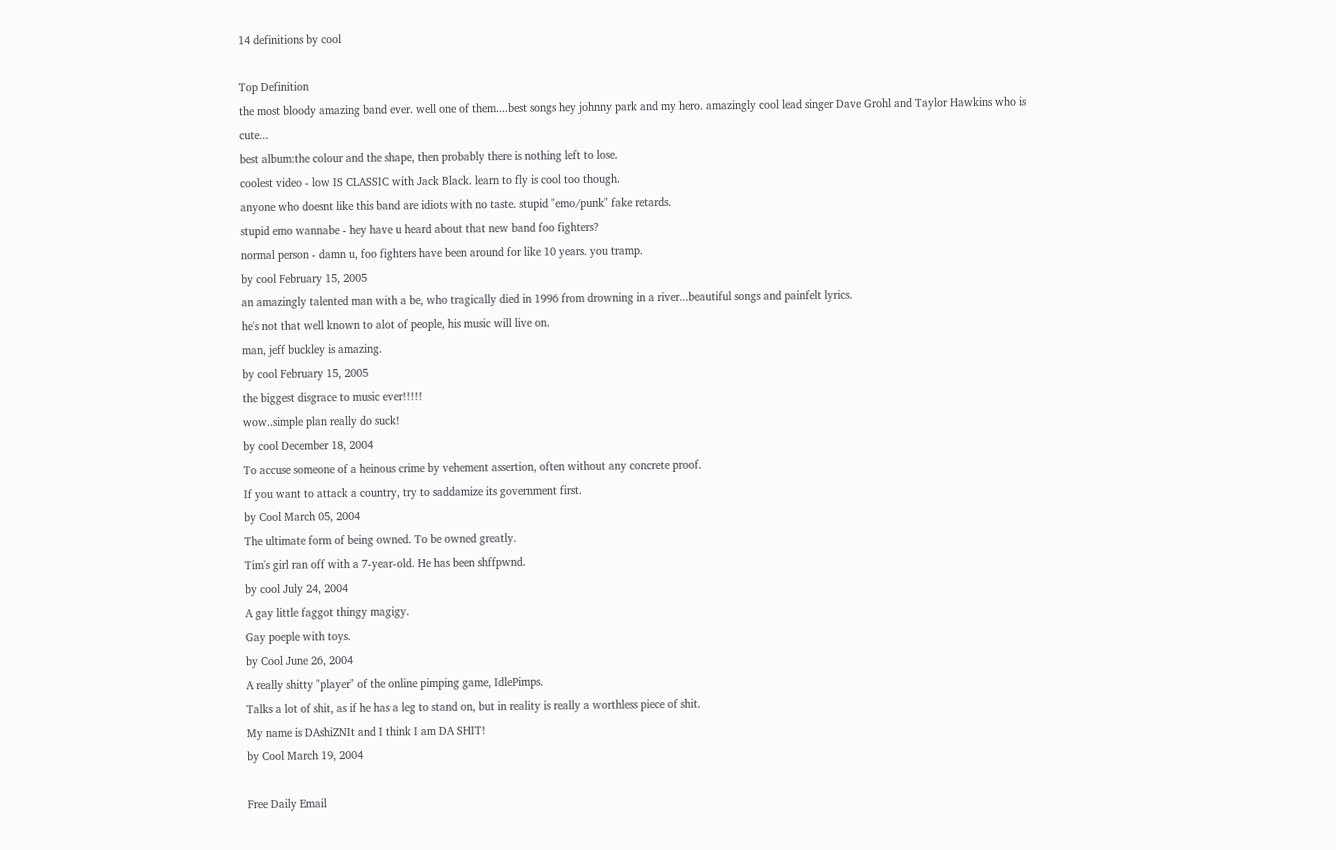14 definitions by cool

Top Definition
the most bloody amazing band ever. well one of them....best songs hey johnny park and my hero. amazingly cool lead singer Dave Grohl and Taylor Hawkins who is cute...
best album:the colour and the shape, then probably there is nothing left to lose.
coolest video - low IS CLASSIC with Jack Black. learn to fly is cool too though.
anyone who doesnt like this band are idiots with no taste. stupid "emo/punk" fake retards.
stupid emo wannabe - hey have u heard about that new band foo fighters?
normal person - damn u, foo fighters have been around for like 10 years. you tramp.
by cool February 15, 2005
an amazingly talented man with a be, who tragically died in 1996 from drowning in a river...beautiful songs and painfelt lyrics.
he's not that well known to alot of people, his music will live on.
man, jeff buckley is amazing.
by cool February 15, 2005
the biggest disgrace to music ever!!!!!
wow..simple plan really do suck!
by cool December 18, 2004
To accuse someone of a heinous crime by vehement assertion, often without any concrete proof.
If you want to attack a country, try to saddamize its government first.
by Cool March 05, 2004
The ultimate form of being owned. To be owned greatly.
Tim's girl ran off with a 7-year-old. He has been shffpwnd.
by cool July 24, 2004
A gay little faggot thingy magigy.
Gay poeple with toys.
by Cool June 26, 2004
A really shitty "player" of the online pimping game, IdlePimps.
Talks a lot of shit, as if he has a leg to stand on, but in reality is really a worthless piece of shit.
My name is DAshiZNIt and I think I am DA SHIT!
by Cool March 19, 2004

Free Daily Email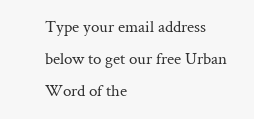Type your email address below to get our free Urban Word of the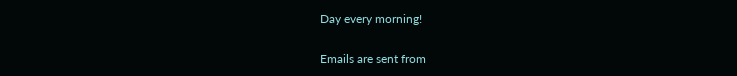Day every morning!

Emails are sent from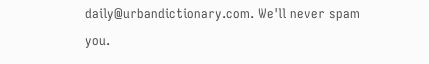daily@urbandictionary.com. We'll never spam you.